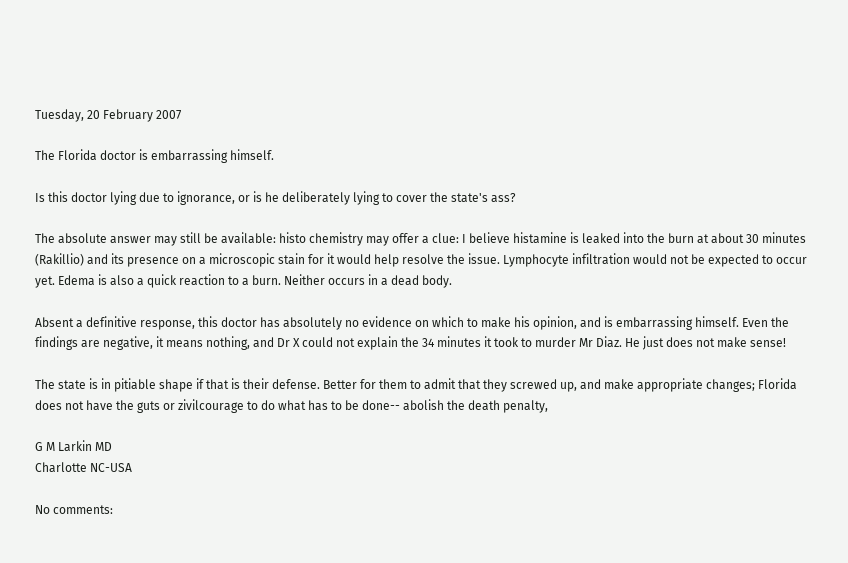Tuesday, 20 February 2007

The Florida doctor is embarrassing himself.

Is this doctor lying due to ignorance, or is he deliberately lying to cover the state's ass?

The absolute answer may still be available: histo chemistry may offer a clue: I believe histamine is leaked into the burn at about 30 minutes (Rakillio) and its presence on a microscopic stain for it would help resolve the issue. Lymphocyte infiltration would not be expected to occur yet. Edema is also a quick reaction to a burn. Neither occurs in a dead body.

Absent a definitive response, this doctor has absolutely no evidence on which to make his opinion, and is embarrassing himself. Even the findings are negative, it means nothing, and Dr X could not explain the 34 minutes it took to murder Mr Diaz. He just does not make sense!

The state is in pitiable shape if that is their defense. Better for them to admit that they screwed up, and make appropriate changes; Florida does not have the guts or zivilcourage to do what has to be done-- abolish the death penalty,

G M Larkin MD
Charlotte NC-USA

No comments: